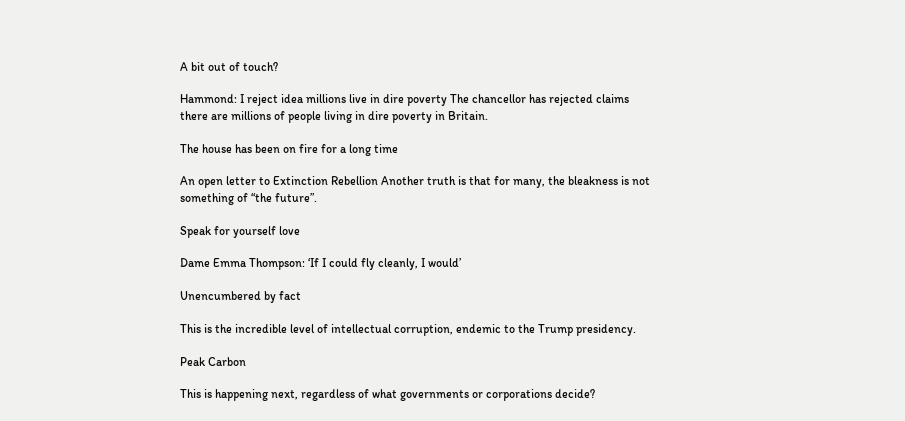A bit out of touch?

Hammond: I reject idea millions live in dire poverty The chancellor has rejected claims there are millions of people living in dire poverty in Britain.

The house has been on fire for a long time

An open letter to Extinction Rebellion Another truth is that for many, the bleakness is not something of “the future”.

Speak for yourself love

Dame Emma Thompson: ‘If I could fly cleanly, I would’

Unencumbered by fact

This is the incredible level of intellectual corruption, endemic to the Trump presidency.

Peak Carbon

This is happening next, regardless of what governments or corporations decide?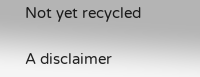Not yet recycled

A disclaimer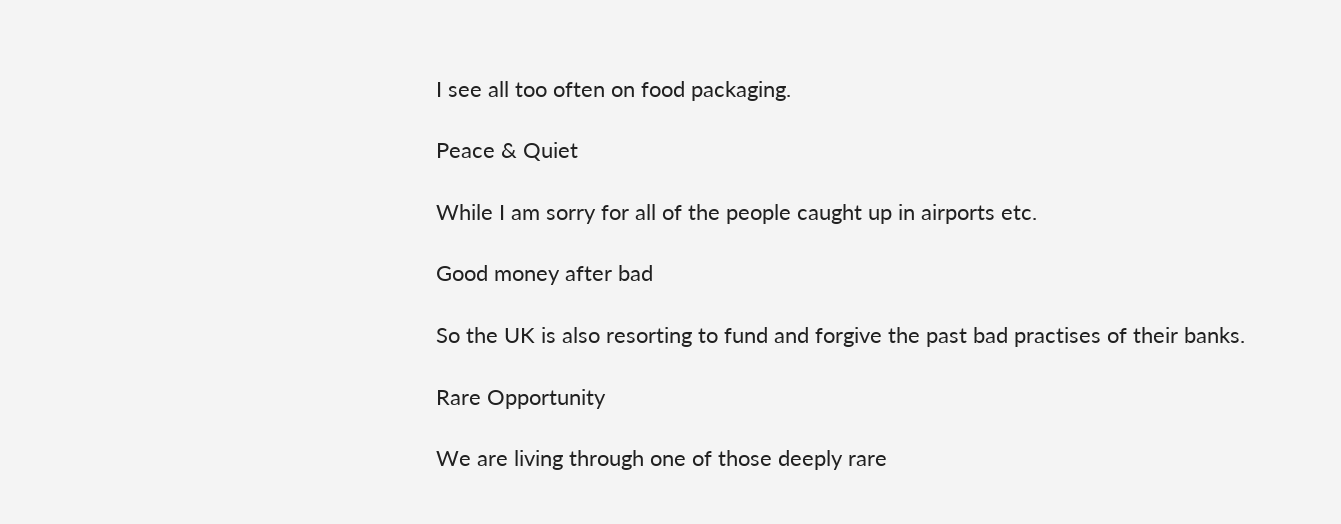I see all too often on food packaging.

Peace & Quiet

While I am sorry for all of the people caught up in airports etc.

Good money after bad

So the UK is also resorting to fund and forgive the past bad practises of their banks.

Rare Opportunity

We are living through one of those deeply rare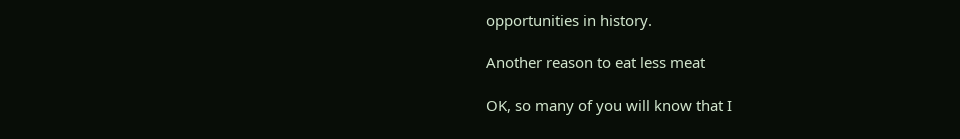opportunities in history.

Another reason to eat less meat

OK, so many of you will know that I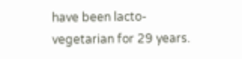have been lacto-vegetarian for 29 years.